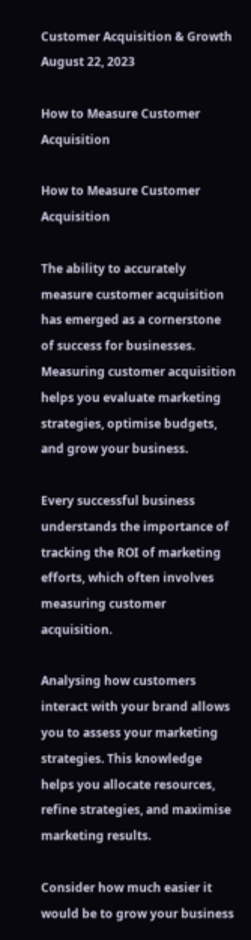Customer Acquisition & Growth
August 22, 2023

How to Measure Customer Acquisition

How to Measure Customer Acquisition

The ability to accurately measure customer acquisition has emerged as a cornerstone of success for businesses. Measuring customer acquisition helps you evaluate marketing strategies, optimise budgets, and grow your business.

Every successful business understands the importance of tracking the ROI of marketing efforts, which often involves measuring customer acquisition.

Analysing how customers interact with your brand allows you to assess your marketing strategies. This knowledge helps you allocate resources, refine strategies, and maximise marketing results.

Consider how much easier it would be to grow your business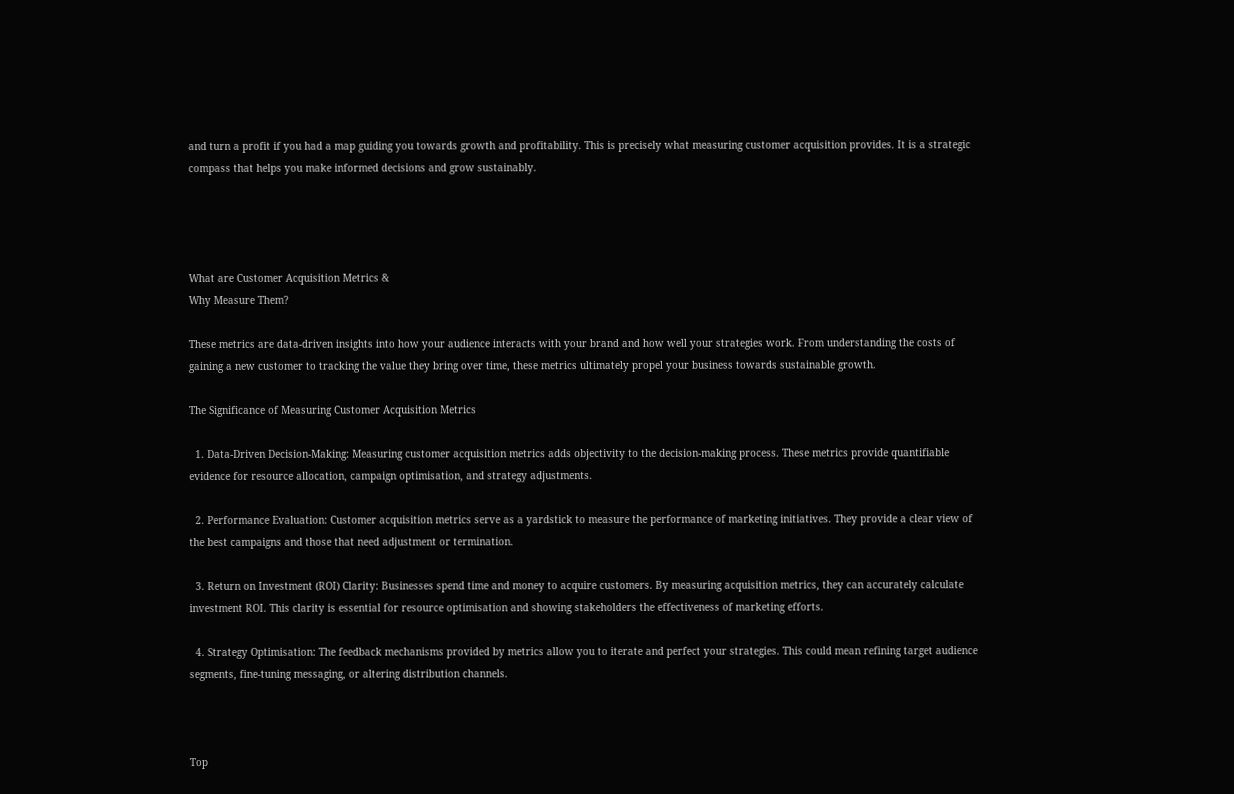and turn a profit if you had a map guiding you towards growth and profitability. This is precisely what measuring customer acquisition provides. It is a strategic compass that helps you make informed decisions and grow sustainably.




What are Customer Acquisition Metrics &
Why Measure Them?

These metrics are data-driven insights into how your audience interacts with your brand and how well your strategies work. From understanding the costs of gaining a new customer to tracking the value they bring over time, these metrics ultimately propel your business towards sustainable growth.

The Significance of Measuring Customer Acquisition Metrics

  1. Data-Driven Decision-Making: Measuring customer acquisition metrics adds objectivity to the decision-making process. These metrics provide quantifiable evidence for resource allocation, campaign optimisation, and strategy adjustments.

  2. Performance Evaluation: Customer acquisition metrics serve as a yardstick to measure the performance of marketing initiatives. They provide a clear view of the best campaigns and those that need adjustment or termination.

  3. Return on Investment (ROI) Clarity: Businesses spend time and money to acquire customers. By measuring acquisition metrics, they can accurately calculate investment ROI. This clarity is essential for resource optimisation and showing stakeholders the effectiveness of marketing efforts.

  4. Strategy Optimisation: The feedback mechanisms provided by metrics allow you to iterate and perfect your strategies. This could mean refining target audience segments, fine-tuning messaging, or altering distribution channels.



Top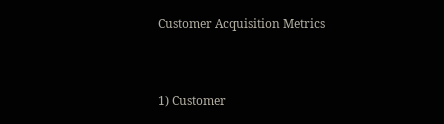Customer Acquisition Metrics


1) Customer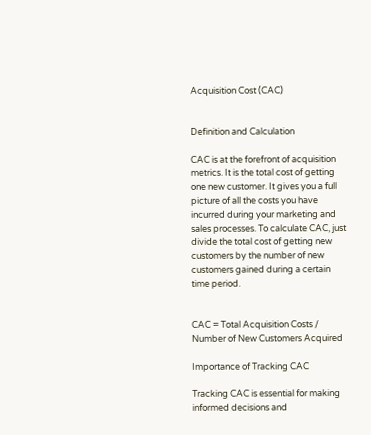Acquisition Cost (CAC)


Definition and Calculation

CAC is at the forefront of acquisition metrics. It is the total cost of getting one new customer. It gives you a full picture of all the costs you have incurred during your marketing and sales processes. To calculate CAC, just divide the total cost of getting new customers by the number of new customers gained during a certain time period.


CAC = Total Acquisition Costs / Number of New Customers Acquired

Importance of Tracking CAC

Tracking CAC is essential for making informed decisions and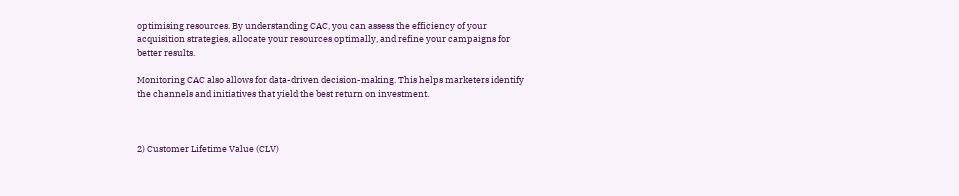optimising resources. By understanding CAC, you can assess the efficiency of your acquisition strategies, allocate your resources optimally, and refine your campaigns for better results.

Monitoring CAC also allows for data-driven decision-making. This helps marketers identify the channels and initiatives that yield the best return on investment.



2) Customer Lifetime Value (CLV)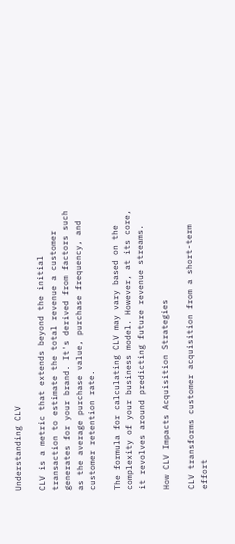Understanding CLV

CLV is a metric that extends beyond the initial transaction to estimate the total revenue a customer generates for your brand. It's derived from factors such as the average purchase value, purchase frequency, and customer retention rate.

The formula for calculating CLV may vary based on the complexity of your business model. However, at its core, it revolves around predicting future revenue streams.

How CLV Impacts Acquisition Strategies

CLV transforms customer acquisition from a short-term effort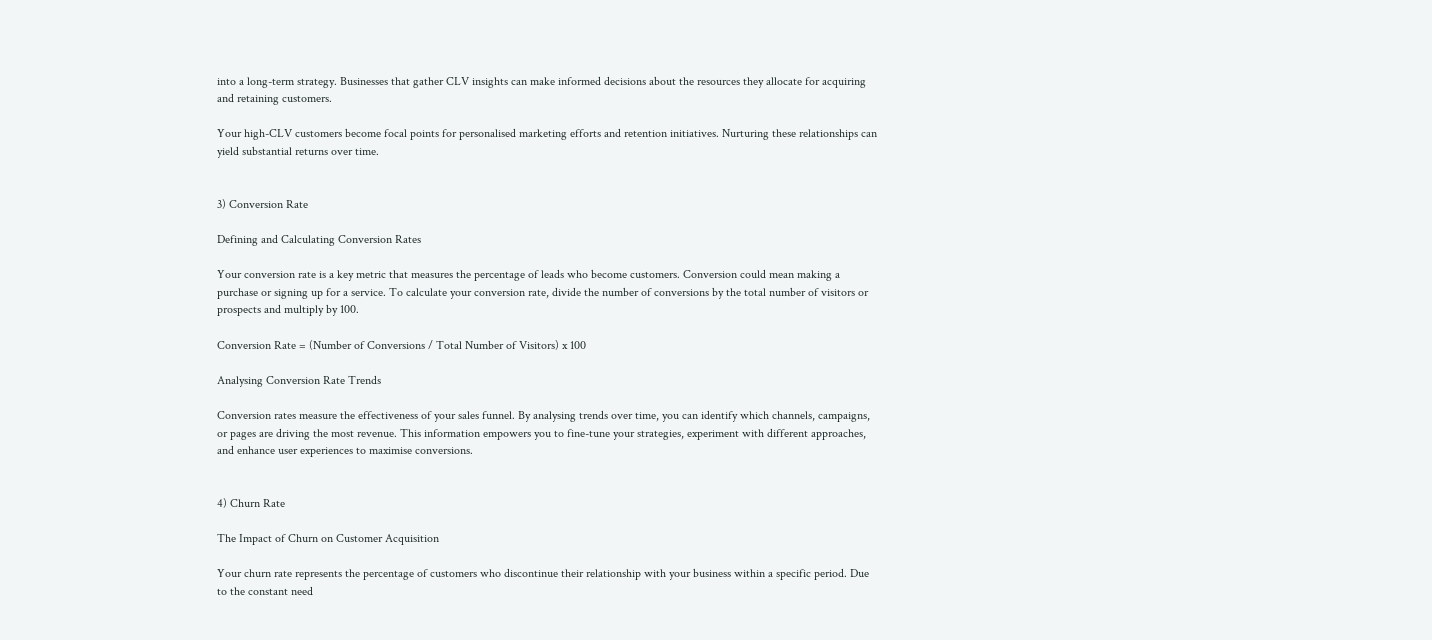into a long-term strategy. Businesses that gather CLV insights can make informed decisions about the resources they allocate for acquiring and retaining customers.

Your high-CLV customers become focal points for personalised marketing efforts and retention initiatives. Nurturing these relationships can yield substantial returns over time.


3) Conversion Rate

Defining and Calculating Conversion Rates

Your conversion rate is a key metric that measures the percentage of leads who become customers. Conversion could mean making a purchase or signing up for a service. To calculate your conversion rate, divide the number of conversions by the total number of visitors or prospects and multiply by 100.

Conversion Rate = (Number of Conversions / Total Number of Visitors) x 100

Analysing Conversion Rate Trends

Conversion rates measure the effectiveness of your sales funnel. By analysing trends over time, you can identify which channels, campaigns, or pages are driving the most revenue. This information empowers you to fine-tune your strategies, experiment with different approaches, and enhance user experiences to maximise conversions.


4) Churn Rate

The Impact of Churn on Customer Acquisition

Your churn rate represents the percentage of customers who discontinue their relationship with your business within a specific period. Due to the constant need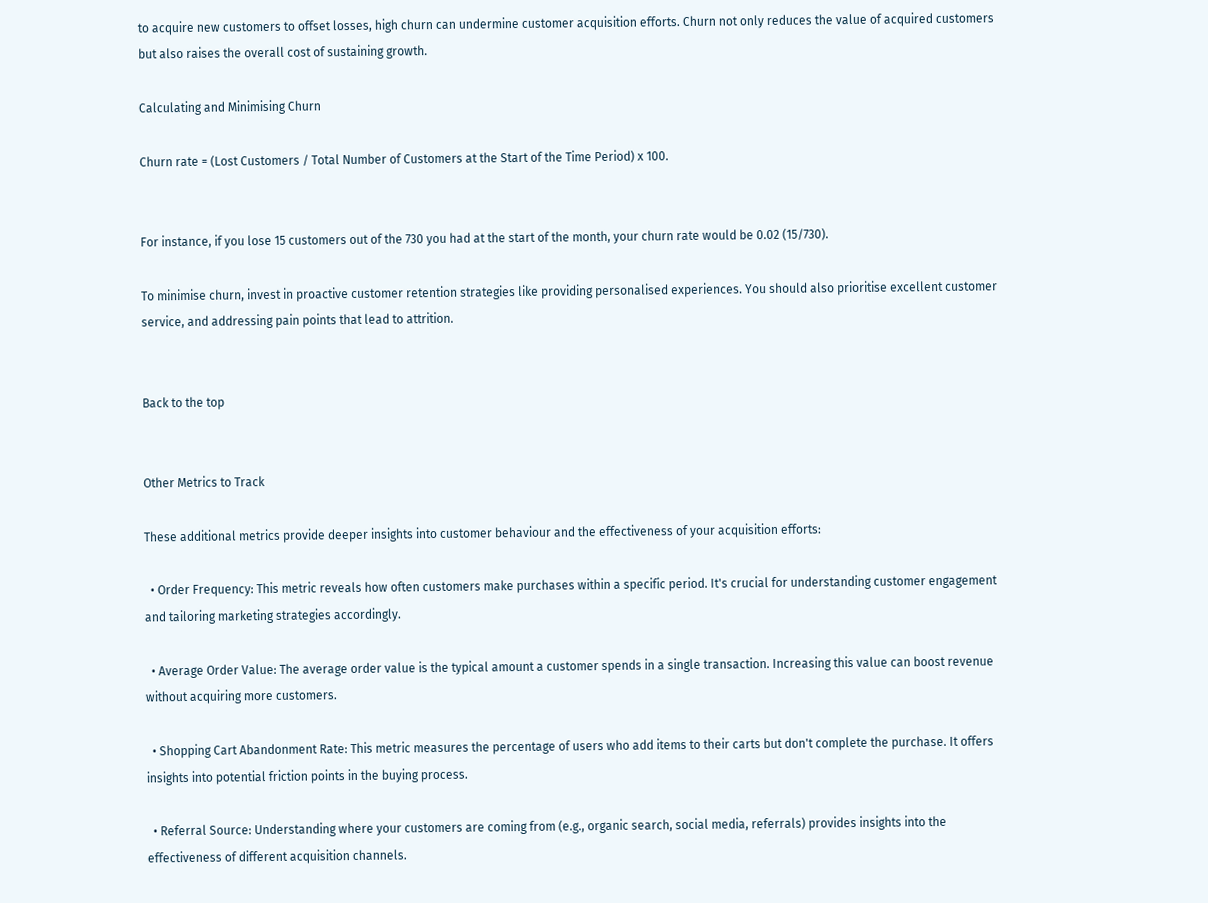to acquire new customers to offset losses, high churn can undermine customer acquisition efforts. Churn not only reduces the value of acquired customers but also raises the overall cost of sustaining growth.

Calculating and Minimising Churn

Churn rate = (Lost Customers / Total Number of Customers at the Start of the Time Period) x 100.


For instance, if you lose 15 customers out of the 730 you had at the start of the month, your churn rate would be 0.02 (15/730).

To minimise churn, invest in proactive customer retention strategies like providing personalised experiences. You should also prioritise excellent customer service, and addressing pain points that lead to attrition.


Back to the top


Other Metrics to Track

These additional metrics provide deeper insights into customer behaviour and the effectiveness of your acquisition efforts:

  • Order Frequency: This metric reveals how often customers make purchases within a specific period. It's crucial for understanding customer engagement and tailoring marketing strategies accordingly.

  • Average Order Value: The average order value is the typical amount a customer spends in a single transaction. Increasing this value can boost revenue without acquiring more customers.

  • Shopping Cart Abandonment Rate: This metric measures the percentage of users who add items to their carts but don't complete the purchase. It offers insights into potential friction points in the buying process.

  • Referral Source: Understanding where your customers are coming from (e.g., organic search, social media, referrals) provides insights into the effectiveness of different acquisition channels.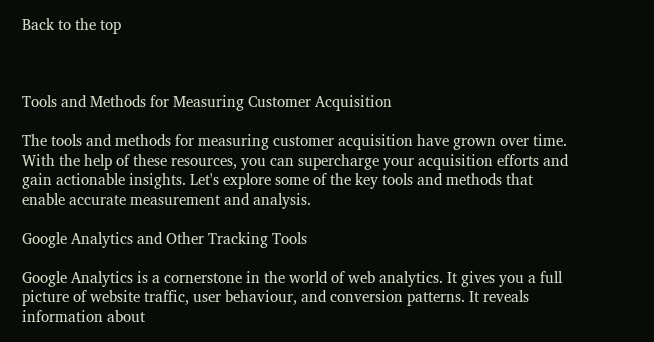Back to the top



Tools and Methods for Measuring Customer Acquisition

The tools and methods for measuring customer acquisition have grown over time. With the help of these resources, you can supercharge your acquisition efforts and gain actionable insights. Let's explore some of the key tools and methods that enable accurate measurement and analysis.

Google Analytics and Other Tracking Tools

Google Analytics is a cornerstone in the world of web analytics. It gives you a full picture of website traffic, user behaviour, and conversion patterns. It reveals information about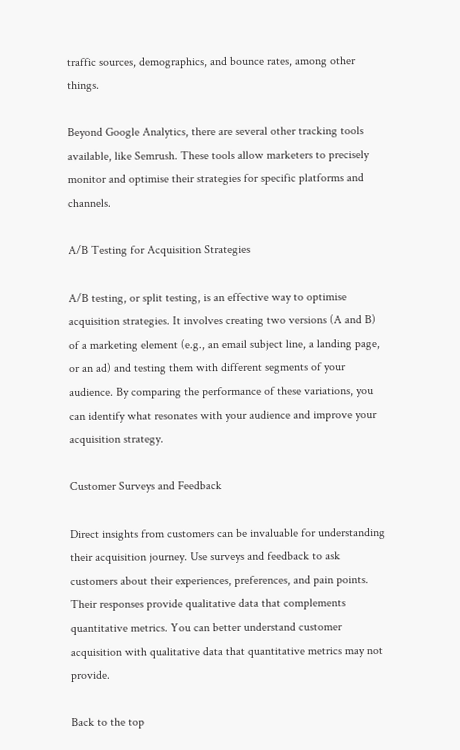traffic sources, demographics, and bounce rates, among other things.

Beyond Google Analytics, there are several other tracking tools available, like Semrush. These tools allow marketers to precisely monitor and optimise their strategies for specific platforms and channels.

A/B Testing for Acquisition Strategies

A/B testing, or split testing, is an effective way to optimise acquisition strategies. It involves creating two versions (A and B) of a marketing element (e.g., an email subject line, a landing page, or an ad) and testing them with different segments of your audience. By comparing the performance of these variations, you can identify what resonates with your audience and improve your acquisition strategy.

Customer Surveys and Feedback

Direct insights from customers can be invaluable for understanding their acquisition journey. Use surveys and feedback to ask customers about their experiences, preferences, and pain points. Their responses provide qualitative data that complements quantitative metrics. You can better understand customer acquisition with qualitative data that quantitative metrics may not provide.

Back to the top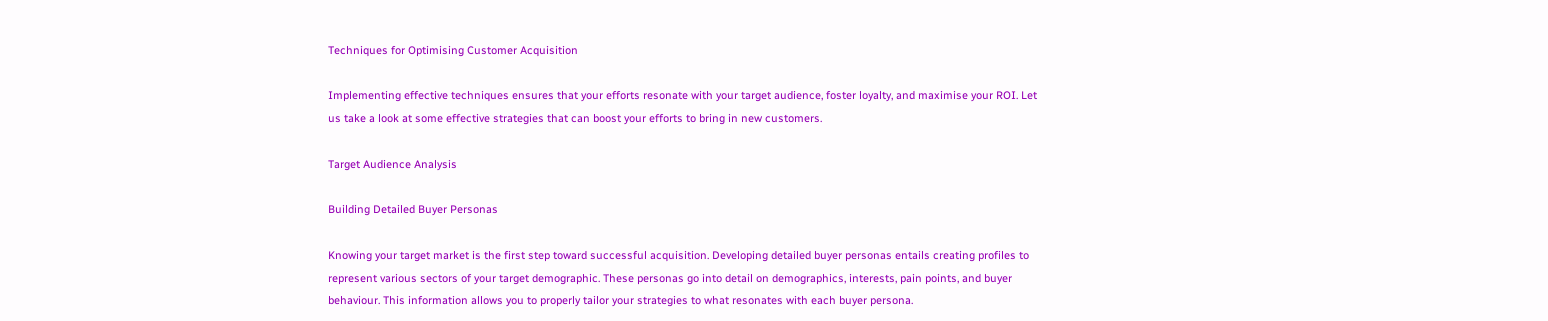Techniques for Optimising Customer Acquisition

Implementing effective techniques ensures that your efforts resonate with your target audience, foster loyalty, and maximise your ROI. Let us take a look at some effective strategies that can boost your efforts to bring in new customers.

Target Audience Analysis

Building Detailed Buyer Personas

Knowing your target market is the first step toward successful acquisition. Developing detailed buyer personas entails creating profiles to represent various sectors of your target demographic. These personas go into detail on demographics, interests, pain points, and buyer behaviour. This information allows you to properly tailor your strategies to what resonates with each buyer persona.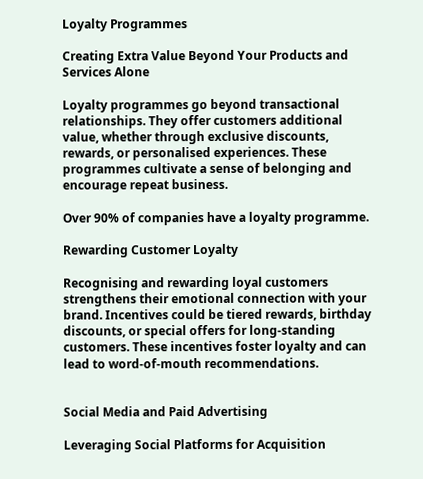Loyalty Programmes

Creating Extra Value Beyond Your Products and Services Alone

Loyalty programmes go beyond transactional relationships. They offer customers additional value, whether through exclusive discounts, rewards, or personalised experiences. These programmes cultivate a sense of belonging and encourage repeat business.

Over 90% of companies have a loyalty programme.

Rewarding Customer Loyalty

Recognising and rewarding loyal customers strengthens their emotional connection with your brand. Incentives could be tiered rewards, birthday discounts, or special offers for long-standing customers. These incentives foster loyalty and can lead to word-of-mouth recommendations.


Social Media and Paid Advertising

Leveraging Social Platforms for Acquisition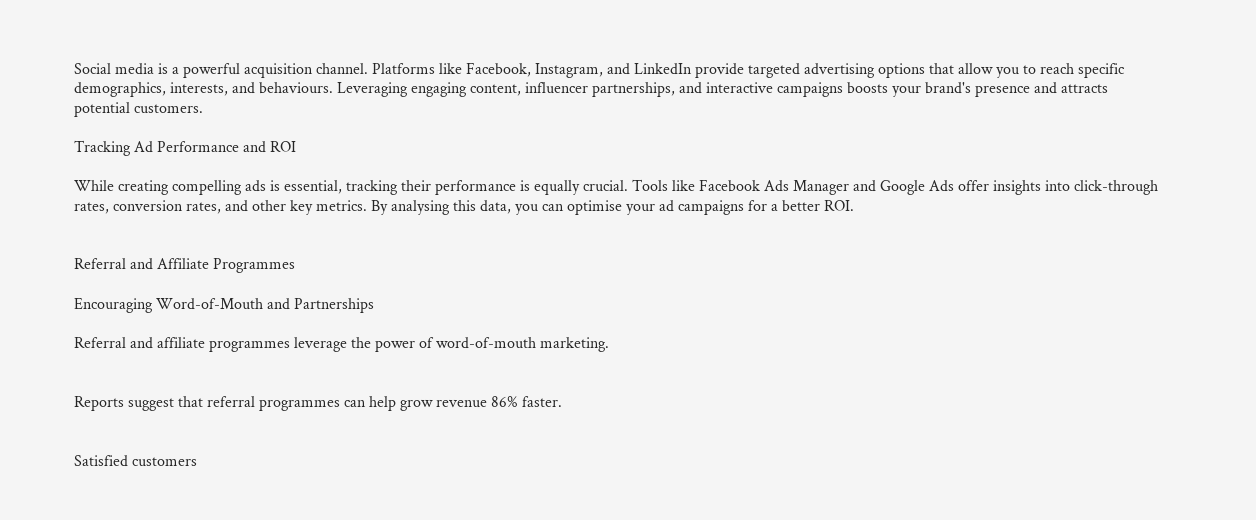Social media is a powerful acquisition channel. Platforms like Facebook, Instagram, and LinkedIn provide targeted advertising options that allow you to reach specific demographics, interests, and behaviours. Leveraging engaging content, influencer partnerships, and interactive campaigns boosts your brand's presence and attracts potential customers.

Tracking Ad Performance and ROI

While creating compelling ads is essential, tracking their performance is equally crucial. Tools like Facebook Ads Manager and Google Ads offer insights into click-through rates, conversion rates, and other key metrics. By analysing this data, you can optimise your ad campaigns for a better ROI.


Referral and Affiliate Programmes

Encouraging Word-of-Mouth and Partnerships

Referral and affiliate programmes leverage the power of word-of-mouth marketing.


Reports suggest that referral programmes can help grow revenue 86% faster.


Satisfied customers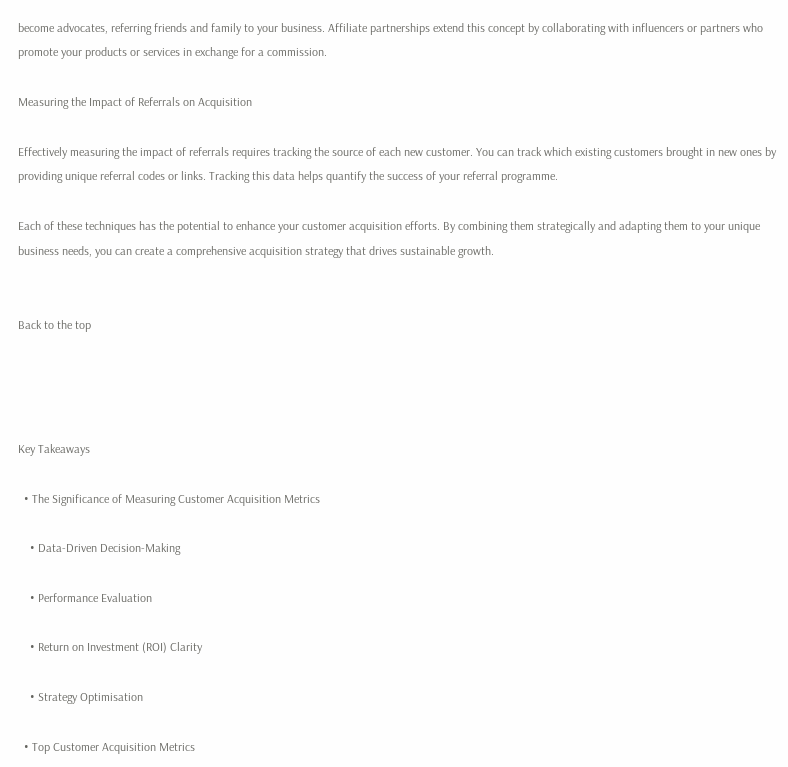become advocates, referring friends and family to your business. Affiliate partnerships extend this concept by collaborating with influencers or partners who promote your products or services in exchange for a commission.

Measuring the Impact of Referrals on Acquisition

Effectively measuring the impact of referrals requires tracking the source of each new customer. You can track which existing customers brought in new ones by providing unique referral codes or links. Tracking this data helps quantify the success of your referral programme.

Each of these techniques has the potential to enhance your customer acquisition efforts. By combining them strategically and adapting them to your unique business needs, you can create a comprehensive acquisition strategy that drives sustainable growth.


Back to the top




Key Takeaways

  • The Significance of Measuring Customer Acquisition Metrics

    • Data-Driven Decision-Making

    • Performance Evaluation

    • Return on Investment (ROI) Clarity

    • Strategy Optimisation

  • Top Customer Acquisition Metrics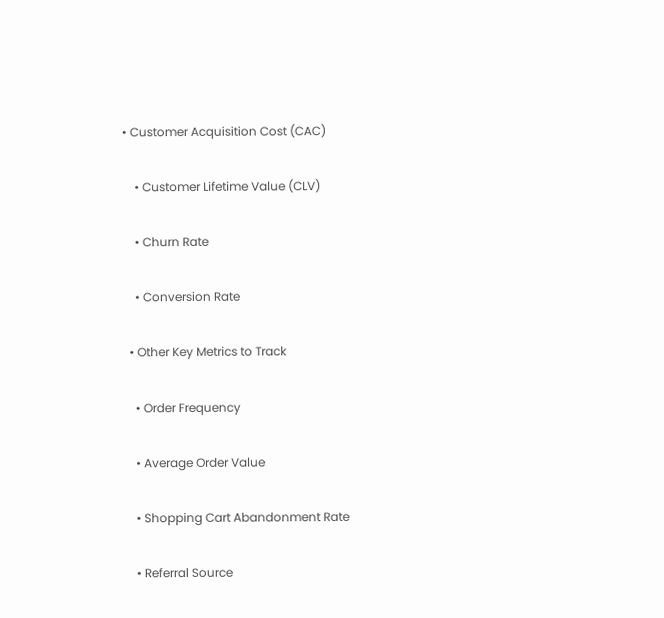• Customer Acquisition Cost (CAC)

    • Customer Lifetime Value (CLV)

    • Churn Rate

    • Conversion Rate

  • Other Key Metrics to Track

    • Order Frequency

    • Average Order Value

    • Shopping Cart Abandonment Rate

    • Referral Source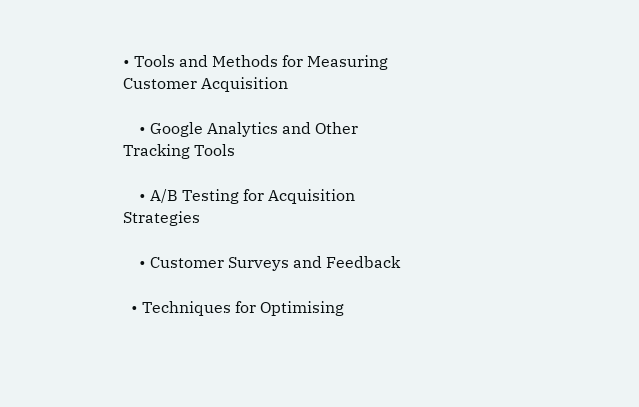• Tools and Methods for Measuring Customer Acquisition

    • Google Analytics and Other Tracking Tools

    • A/B Testing for Acquisition Strategies

    • Customer Surveys and Feedback

  • Techniques for Optimising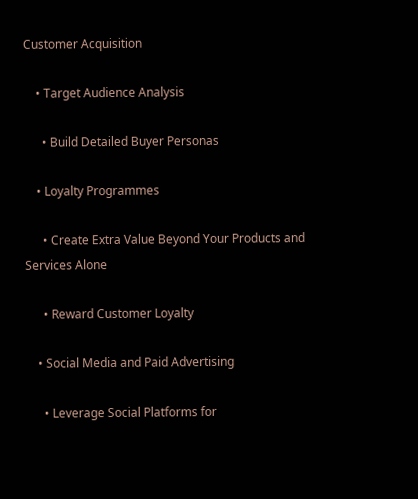Customer Acquisition

    • Target Audience Analysis

      • Build Detailed Buyer Personas

    • Loyalty Programmes

      • Create Extra Value Beyond Your Products and Services Alone

      • Reward Customer Loyalty

    • Social Media and Paid Advertising

      • Leverage Social Platforms for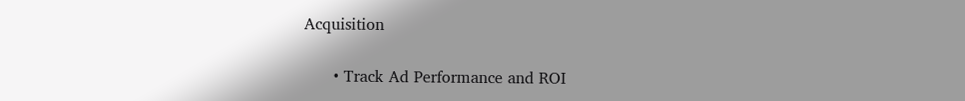Acquisition

      • Track Ad Performance and ROI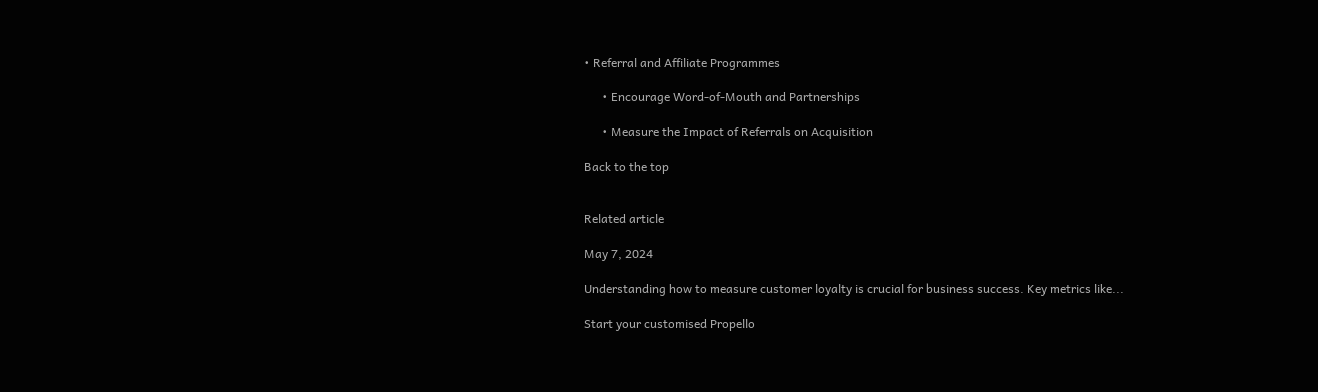• Referral and Affiliate Programmes

      • Encourage Word-of-Mouth and Partnerships

      • Measure the Impact of Referrals on Acquisition

Back to the top


Related article

May 7, 2024

Understanding how to measure customer loyalty is crucial for business success. Key metrics like...

Start your customised Propello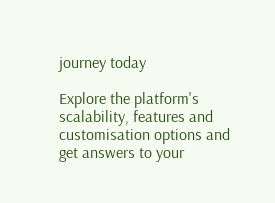journey today

Explore the platform's scalability, features and customisation options and get answers to your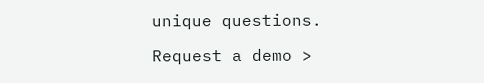unique questions.

Request a demo >